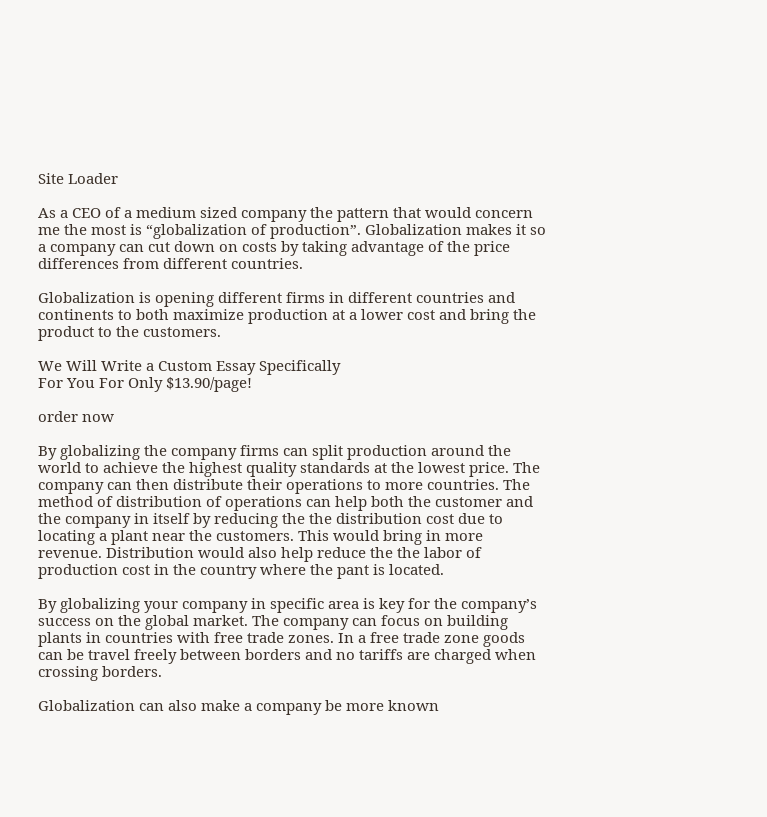Site Loader

As a CEO of a medium sized company the pattern that would concern me the most is “globalization of production”. Globalization makes it so a company can cut down on costs by taking advantage of the price differences from different countries.

Globalization is opening different firms in different countries and continents to both maximize production at a lower cost and bring the product to the customers.

We Will Write a Custom Essay Specifically
For You For Only $13.90/page!

order now

By globalizing the company firms can split production around the world to achieve the highest quality standards at the lowest price. The company can then distribute their operations to more countries. The method of distribution of operations can help both the customer and the company in itself by reducing the the distribution cost due to locating a plant near the customers. This would bring in more revenue. Distribution would also help reduce the the labor of production cost in the country where the pant is located.

By globalizing your company in specific area is key for the company’s success on the global market. The company can focus on building plants in countries with free trade zones. In a free trade zone goods can be travel freely between borders and no tariffs are charged when crossing borders.

Globalization can also make a company be more known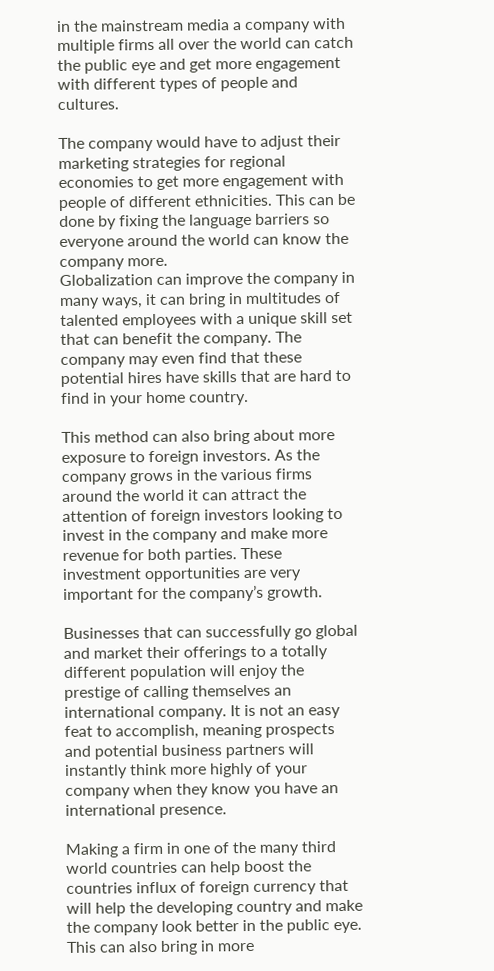in the mainstream media a company with multiple firms all over the world can catch the public eye and get more engagement with different types of people and cultures.

The company would have to adjust their marketing strategies for regional economies to get more engagement with people of different ethnicities. This can be done by fixing the language barriers so everyone around the world can know the company more.
Globalization can improve the company in many ways, it can bring in multitudes of talented employees with a unique skill set that can benefit the company. The company may even find that these potential hires have skills that are hard to find in your home country.

This method can also bring about more exposure to foreign investors. As the company grows in the various firms around the world it can attract the attention of foreign investors looking to invest in the company and make more revenue for both parties. These investment opportunities are very important for the company’s growth.

Businesses that can successfully go global and market their offerings to a totally different population will enjoy the prestige of calling themselves an international company. It is not an easy feat to accomplish, meaning prospects and potential business partners will instantly think more highly of your company when they know you have an international presence.

Making a firm in one of the many third world countries can help boost the countries influx of foreign currency that will help the developing country and make the company look better in the public eye. This can also bring in more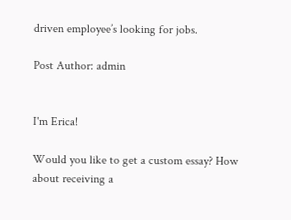driven employee’s looking for jobs.

Post Author: admin


I'm Erica!

Would you like to get a custom essay? How about receiving a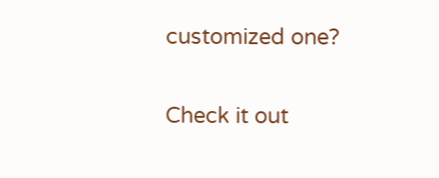customized one?

Check it out